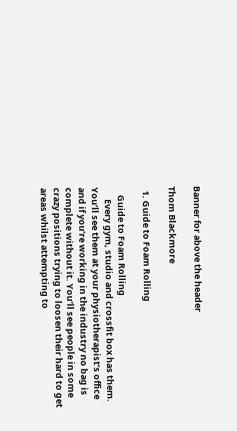Banner for above the header

Thom Blackmore

  1. Guide to Foam Rolling

    Guide to Foam Rolling
      Every gym, studio and crossfit box has them. You’ll see them at your physiotherapist’s office and if you’re working in the industry no bag is complete without it. You’ll see people in some crazy positions trying to loosen their hard to get areas whilst attempting to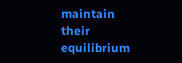maintain their equilibrium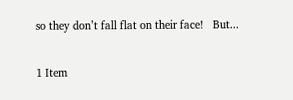so they don’t fall flat on their face!   But...

1 Item